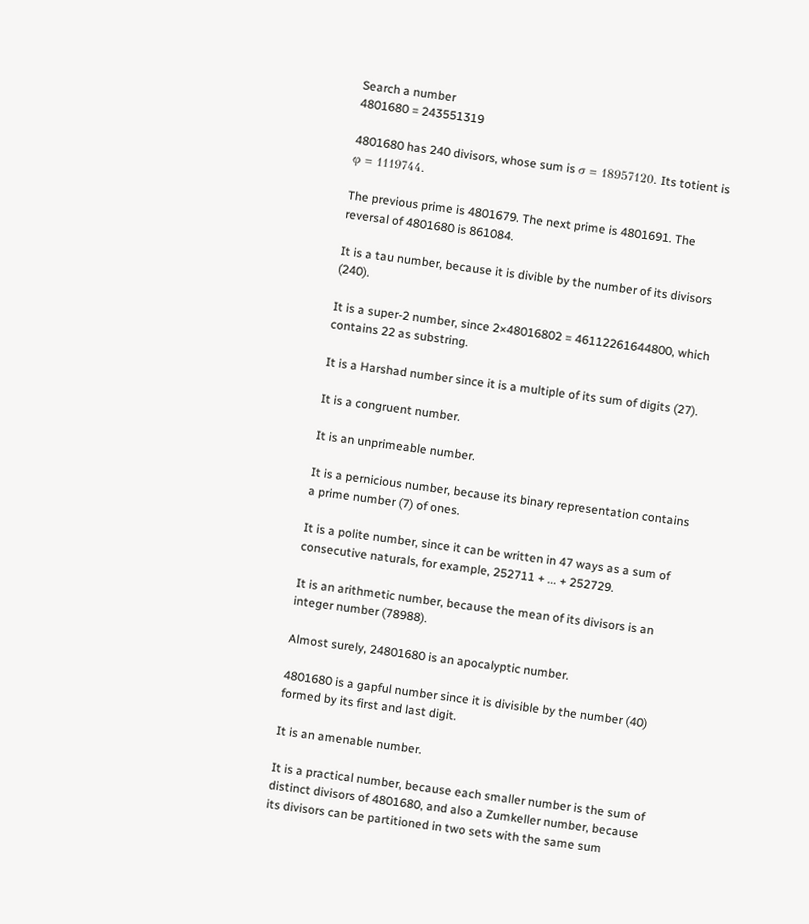Search a number
4801680 = 243551319

4801680 has 240 divisors, whose sum is σ = 18957120. Its totient is φ = 1119744.

The previous prime is 4801679. The next prime is 4801691. The reversal of 4801680 is 861084.

It is a tau number, because it is divible by the number of its divisors (240).

It is a super-2 number, since 2×48016802 = 46112261644800, which contains 22 as substring.

It is a Harshad number since it is a multiple of its sum of digits (27).

It is a congruent number.

It is an unprimeable number.

It is a pernicious number, because its binary representation contains a prime number (7) of ones.

It is a polite number, since it can be written in 47 ways as a sum of consecutive naturals, for example, 252711 + ... + 252729.

It is an arithmetic number, because the mean of its divisors is an integer number (78988).

Almost surely, 24801680 is an apocalyptic number.

4801680 is a gapful number since it is divisible by the number (40) formed by its first and last digit.

It is an amenable number.

It is a practical number, because each smaller number is the sum of distinct divisors of 4801680, and also a Zumkeller number, because its divisors can be partitioned in two sets with the same sum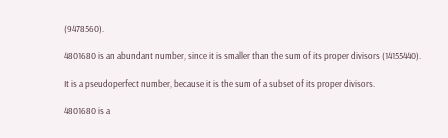(9478560).

4801680 is an abundant number, since it is smaller than the sum of its proper divisors (14155440).

It is a pseudoperfect number, because it is the sum of a subset of its proper divisors.

4801680 is a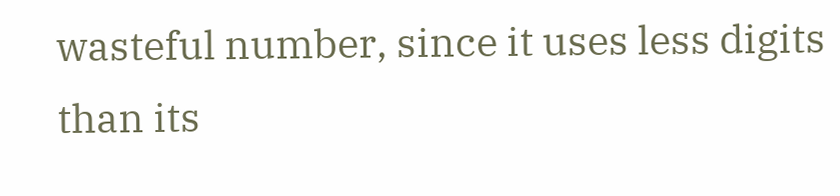wasteful number, since it uses less digits than its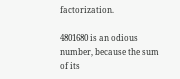factorization.

4801680 is an odious number, because the sum of its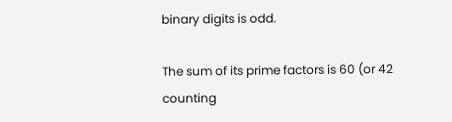binary digits is odd.

The sum of its prime factors is 60 (or 42 counting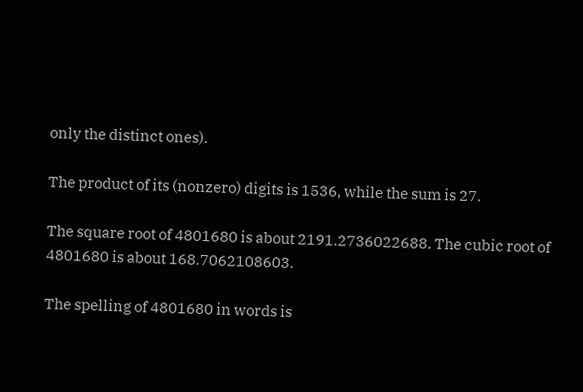only the distinct ones).

The product of its (nonzero) digits is 1536, while the sum is 27.

The square root of 4801680 is about 2191.2736022688. The cubic root of 4801680 is about 168.7062108603.

The spelling of 4801680 in words is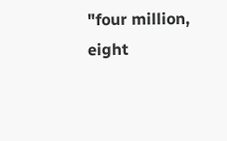"four million, eight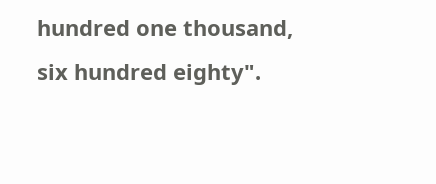hundred one thousand, six hundred eighty".